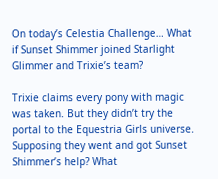On today’s Celestia Challenge… What if Sunset Shimmer joined Starlight Glimmer and Trixie’s team?

Trixie claims every pony with magic was taken. But they didn’t try the portal to the Equestria Girls universe. Supposing they went and got Sunset Shimmer’s help? What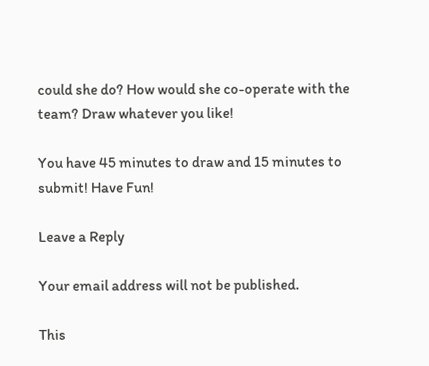could she do? How would she co-operate with the team? Draw whatever you like!

You have 45 minutes to draw and 15 minutes to submit! Have Fun!

Leave a Reply

Your email address will not be published.

This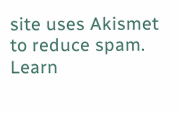site uses Akismet to reduce spam. Learn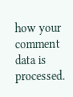how your comment data is processed.